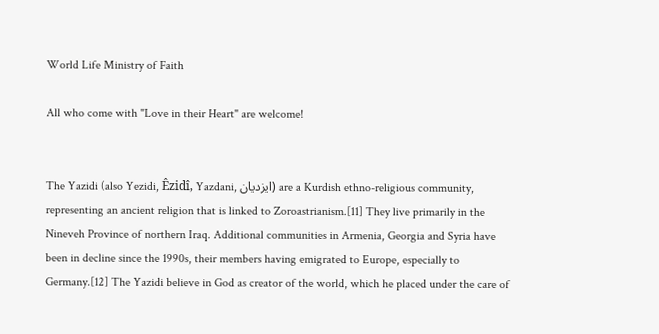World Life Ministry of Faith

All who come with "Love in their Heart" are welcome!


The Yazidi (also Yezidi, Êzidî, Yazdani, ایزدیان) are a Kurdish ethno-religious community, representing an ancient religion that is linked to Zoroastrianism.[11] They live primarily in the Nineveh Province of northern Iraq. Additional communities in Armenia, Georgia and Syria have been in decline since the 1990s, their members having emigrated to Europe, especially to Germany.[12] The Yazidi believe in God as creator of the world, which he placed under the care of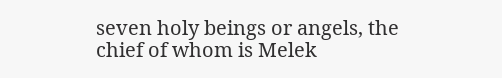seven holy beings or angels, the chief of whom is Melek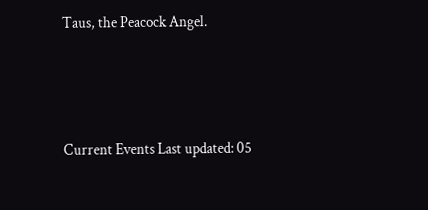Taus, the Peacock Angel.




Current Events Last updated: 05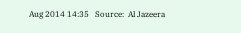Aug 2014 14:35   Source:  Al Jazeera